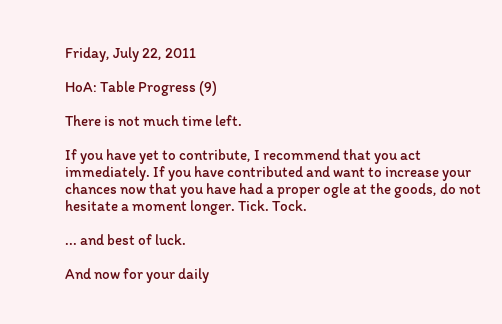Friday, July 22, 2011

HoA: Table Progress (9)

There is not much time left.

If you have yet to contribute, I recommend that you act immediately. If you have contributed and want to increase your chances now that you have had a proper ogle at the goods, do not hesitate a moment longer. Tick. Tock.

... and best of luck.

And now for your daily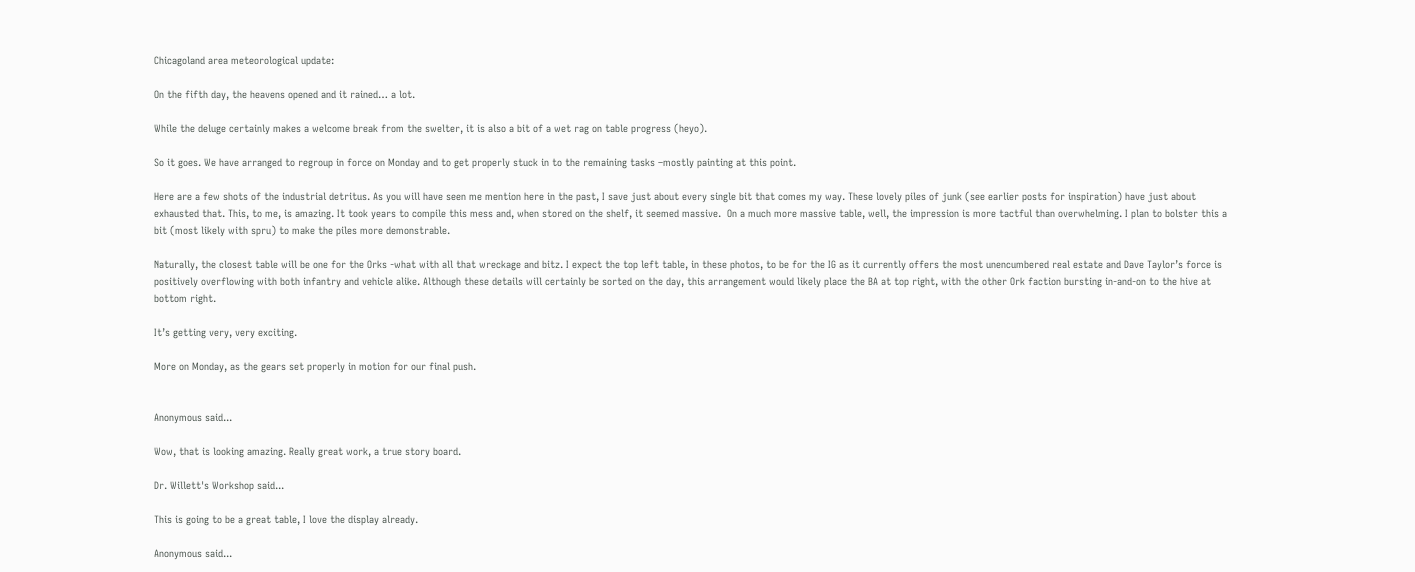Chicagoland area meteorological update:

On the fifth day, the heavens opened and it rained… a lot.

While the deluge certainly makes a welcome break from the swelter, it is also a bit of a wet rag on table progress (heyo).

So it goes. We have arranged to regroup in force on Monday and to get properly stuck in to the remaining tasks –mostly painting at this point.

Here are a few shots of the industrial detritus. As you will have seen me mention here in the past, I save just about every single bit that comes my way. These lovely piles of junk (see earlier posts for inspiration) have just about exhausted that. This, to me, is amazing. It took years to compile this mess and, when stored on the shelf, it seemed massive.  On a much more massive table, well, the impression is more tactful than overwhelming. I plan to bolster this a bit (most likely with spru) to make the piles more demonstrable.

Naturally, the closest table will be one for the Orks -what with all that wreckage and bitz. I expect the top left table, in these photos, to be for the IG as it currently offers the most unencumbered real estate and Dave Taylor’s force is positively overflowing with both infantry and vehicle alike. Although these details will certainly be sorted on the day, this arrangement would likely place the BA at top right, with the other Ork faction bursting in-and-on to the hive at bottom right.

It’s getting very, very exciting.

More on Monday, as the gears set properly in motion for our final push.


Anonymous said...

Wow, that is looking amazing. Really great work, a true story board.

Dr. Willett's Workshop said...

This is going to be a great table, I love the display already.

Anonymous said...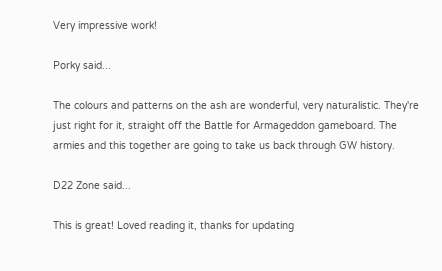Very impressive work!

Porky said...

The colours and patterns on the ash are wonderful, very naturalistic. They're just right for it, straight off the Battle for Armageddon gameboard. The armies and this together are going to take us back through GW history.

D22 Zone said...

This is great! Loved reading it, thanks for updating